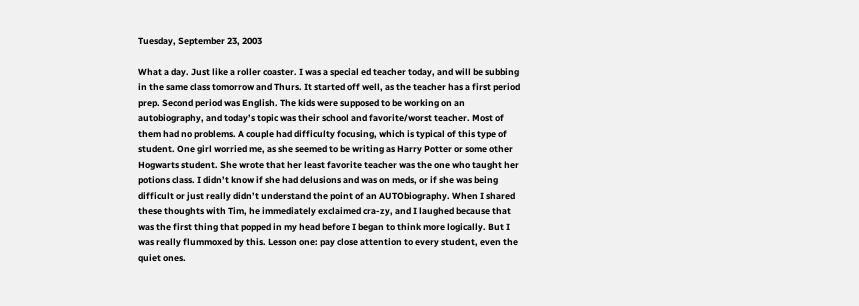Tuesday, September 23, 2003

What a day. Just like a roller coaster. I was a special ed teacher today, and will be subbing in the same class tomorrow and Thurs. It started off well, as the teacher has a first period prep. Second period was English. The kids were supposed to be working on an autobiography, and today’s topic was their school and favorite/worst teacher. Most of them had no problems. A couple had difficulty focusing, which is typical of this type of student. One girl worried me, as she seemed to be writing as Harry Potter or some other Hogwarts student. She wrote that her least favorite teacher was the one who taught her potions class. I didn’t know if she had delusions and was on meds, or if she was being difficult or just really didn’t understand the point of an AUTObiography. When I shared these thoughts with Tim, he immediately exclaimed cra-zy, and I laughed because that was the first thing that popped in my head before I began to think more logically. But I was really flummoxed by this. Lesson one: pay close attention to every student, even the quiet ones.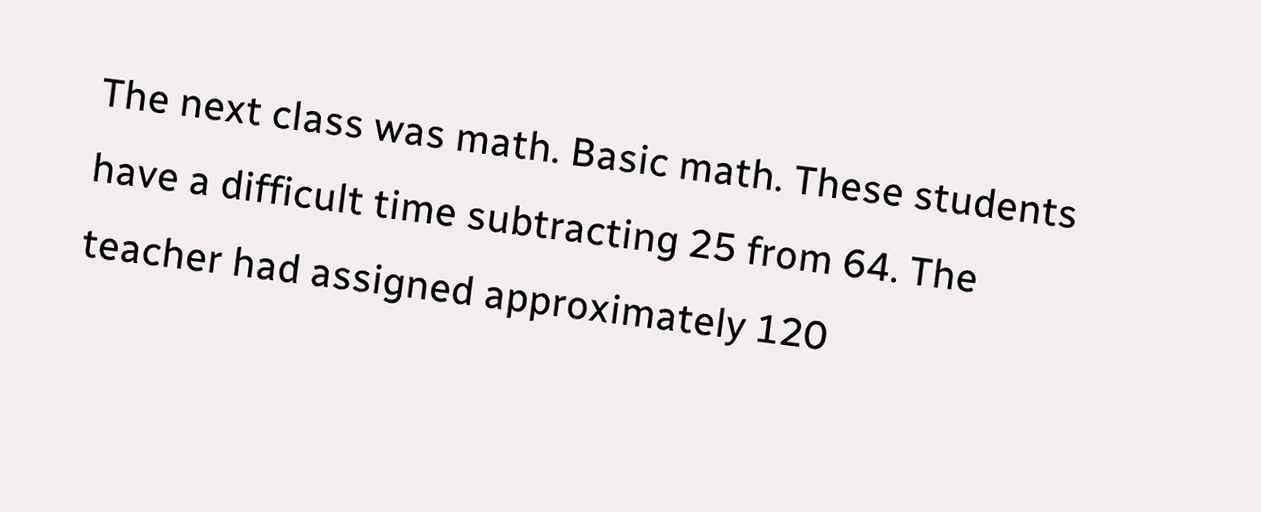The next class was math. Basic math. These students have a difficult time subtracting 25 from 64. The teacher had assigned approximately 120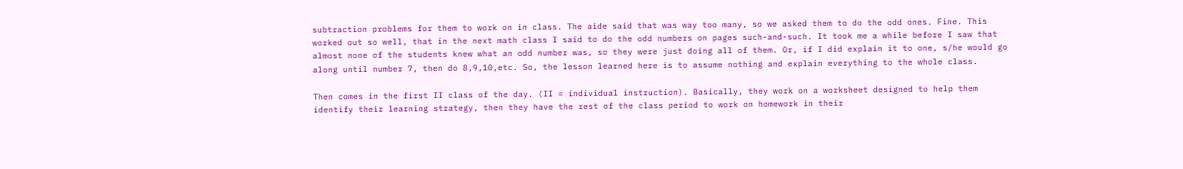subtraction problems for them to work on in class. The aide said that was way too many, so we asked them to do the odd ones. Fine. This worked out so well, that in the next math class I said to do the odd numbers on pages such-and-such. It took me a while before I saw that almost none of the students knew what an odd number was, so they were just doing all of them. Or, if I did explain it to one, s/he would go along until number 7, then do 8,9,10,etc. So, the lesson learned here is to assume nothing and explain everything to the whole class.

Then comes in the first II class of the day. (II = individual instruction). Basically, they work on a worksheet designed to help them identify their learning strategy, then they have the rest of the class period to work on homework in their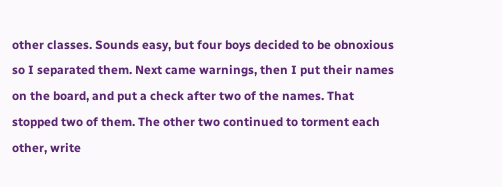other classes. Sounds easy, but four boys decided to be obnoxious so I separated them. Next came warnings, then I put their names on the board, and put a check after two of the names. That stopped two of them. The other two continued to torment each other, write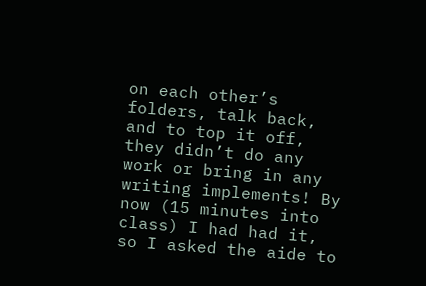on each other’s folders, talk back, and to top it off, they didn’t do any work or bring in any writing implements! By now (15 minutes into class) I had had it, so I asked the aide to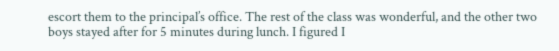escort them to the principal’s office. The rest of the class was wonderful, and the other two boys stayed after for 5 minutes during lunch. I figured I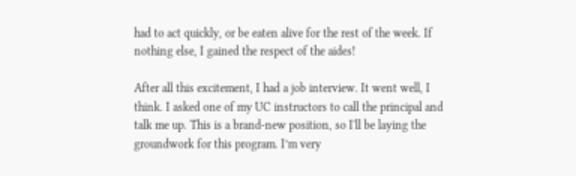had to act quickly, or be eaten alive for the rest of the week. If nothing else, I gained the respect of the aides!

After all this excitement, I had a job interview. It went well, I think. I asked one of my UC instructors to call the principal and talk me up. This is a brand-new position, so I'll be laying the groundwork for this program. I’m very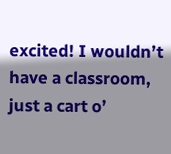excited! I wouldn’t have a classroom, just a cart o’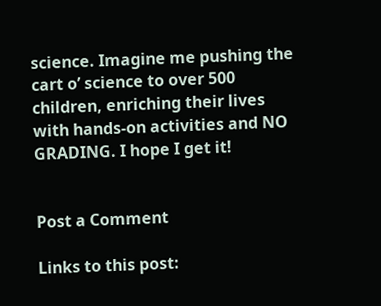science. Imagine me pushing the cart o’ science to over 500 children, enriching their lives with hands-on activities and NO GRADING. I hope I get it!


Post a Comment

Links to this post: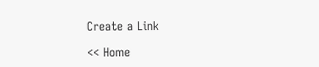Create a Link

<< Home